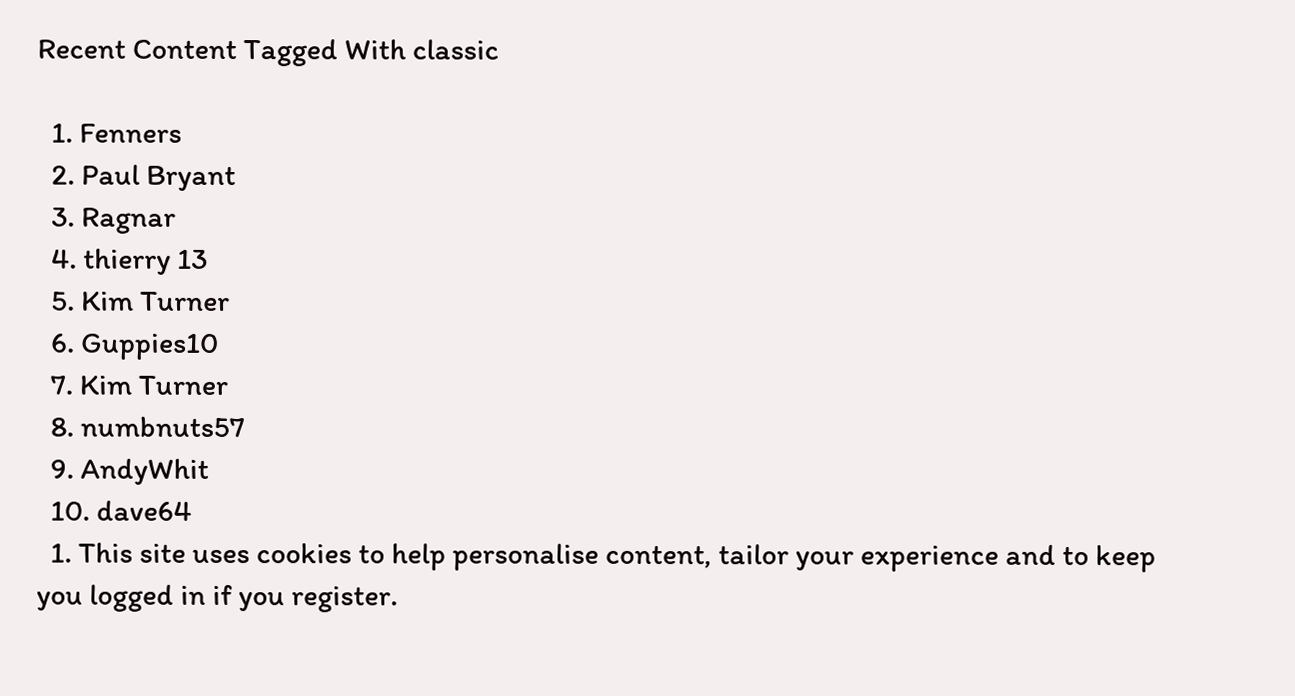Recent Content Tagged With classic

  1. Fenners
  2. Paul Bryant
  3. Ragnar
  4. thierry 13
  5. Kim Turner
  6. Guppies10
  7. Kim Turner
  8. numbnuts57
  9. AndyWhit
  10. dave64
  1. This site uses cookies to help personalise content, tailor your experience and to keep you logged in if you register.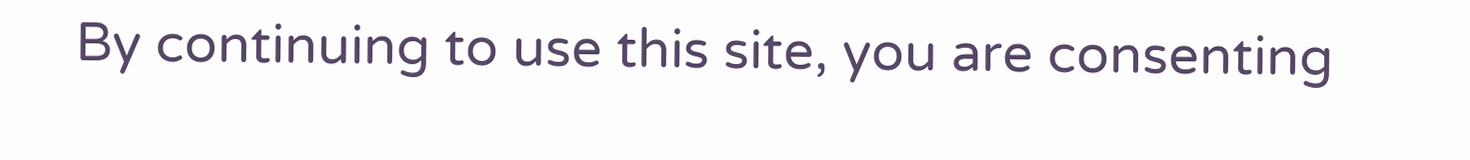By continuing to use this site, you are consenting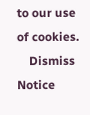to our use of cookies.
    Dismiss Notice